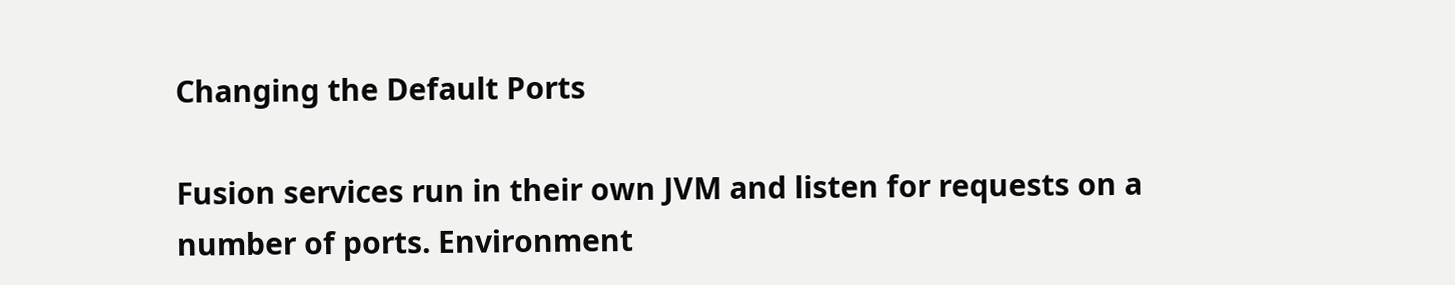Changing the Default Ports

Fusion services run in their own JVM and listen for requests on a number of ports. Environment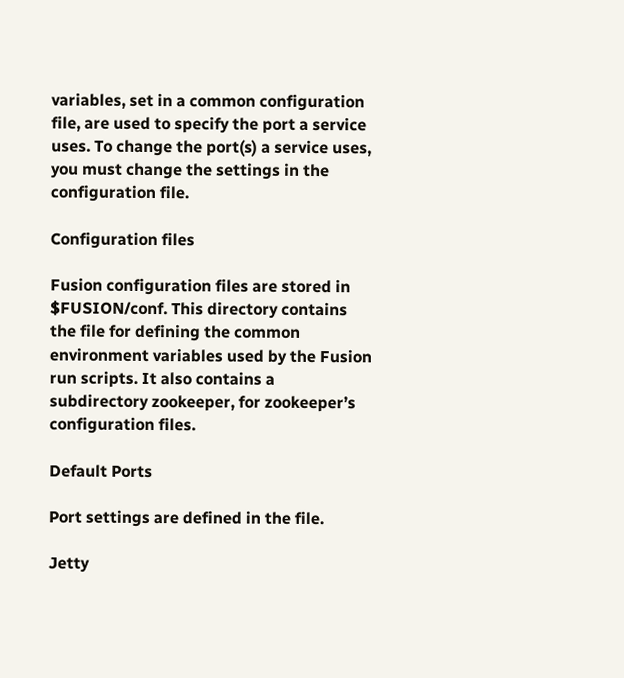variables, set in a common configuration file, are used to specify the port a service uses. To change the port(s) a service uses, you must change the settings in the configuration file.

Configuration files

Fusion configuration files are stored in $FUSION/conf. This directory contains the file for defining the common environment variables used by the Fusion run scripts. It also contains a subdirectory zookeeper, for zookeeper’s configuration files.

Default Ports

Port settings are defined in the file.

Jetty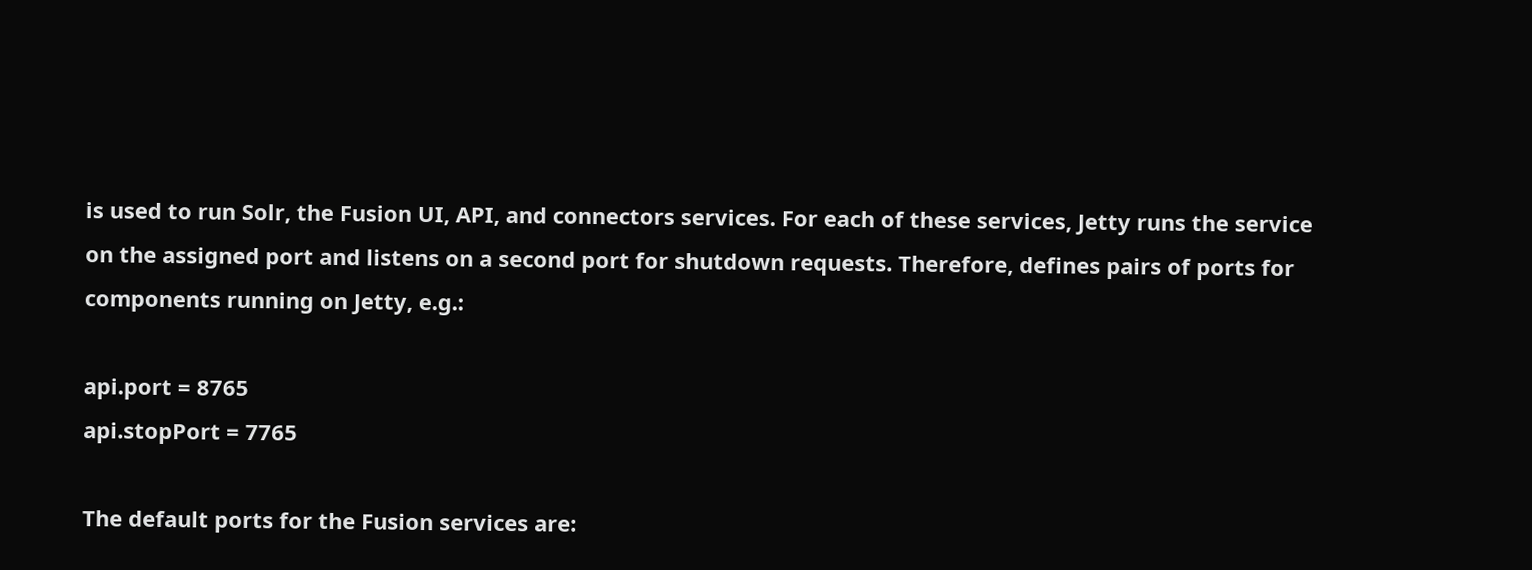is used to run Solr, the Fusion UI, API, and connectors services. For each of these services, Jetty runs the service on the assigned port and listens on a second port for shutdown requests. Therefore, defines pairs of ports for components running on Jetty, e.g.:

api.port = 8765
api.stopPort = 7765

The default ports for the Fusion services are: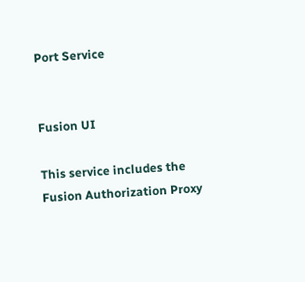Port Service


Fusion UI

This service includes the Fusion Authorization Proxy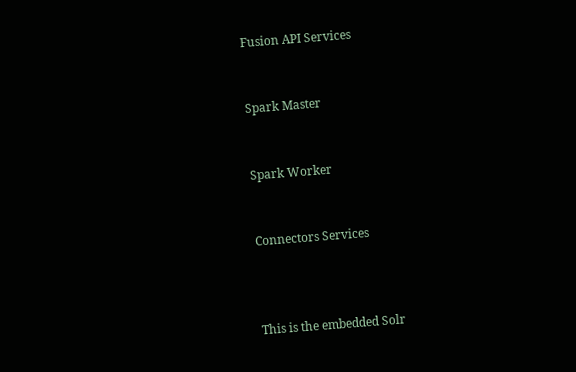Fusion API Services


Spark Master


Spark Worker


Connectors Services



This is the embedded Solr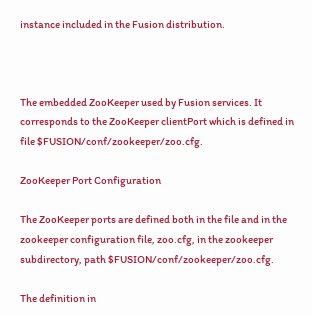instance included in the Fusion distribution.



The embedded ZooKeeper used by Fusion services. It corresponds to the ZooKeeper clientPort which is defined in file $FUSION/conf/zookeeper/zoo.cfg.

ZooKeeper Port Configuration

The ZooKeeper ports are defined both in the file and in the zookeeper configuration file, zoo.cfg, in the zookeeper subdirectory, path $FUSION/conf/zookeeper/zoo.cfg.

The definition in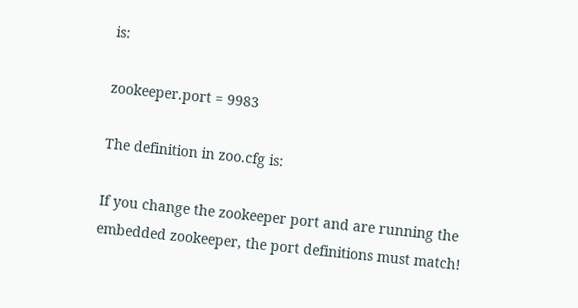is:

zookeeper.port = 9983

The definition in zoo.cfg is:

If you change the zookeeper port and are running the embedded zookeeper, the port definitions must match!